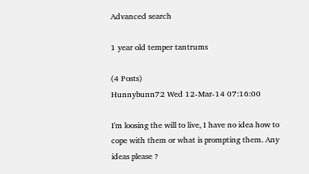Advanced search

1 year old temper tantrums

(4 Posts)
Hunnybunn72 Wed 12-Mar-14 07:16:00

I'm loosing the will to live, I have no idea how to cope with them or what is prompting them. Any ideas please ?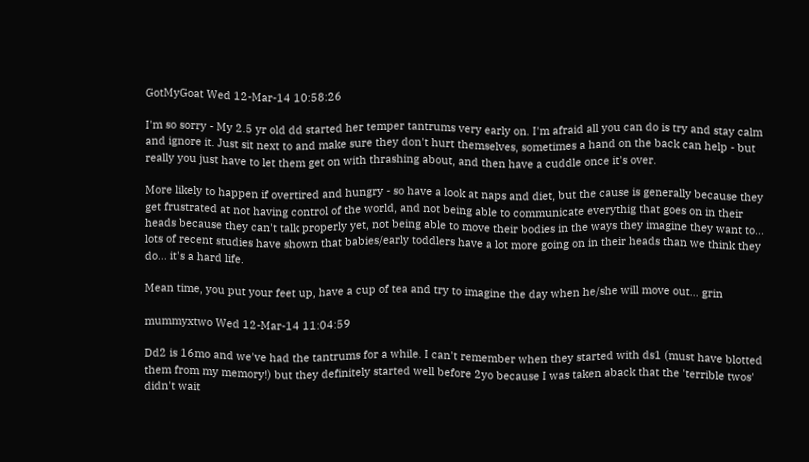GotMyGoat Wed 12-Mar-14 10:58:26

I'm so sorry - My 2.5 yr old dd started her temper tantrums very early on. I'm afraid all you can do is try and stay calm and ignore it. Just sit next to and make sure they don't hurt themselves, sometimes a hand on the back can help - but really you just have to let them get on with thrashing about, and then have a cuddle once it's over.

More likely to happen if overtired and hungry - so have a look at naps and diet, but the cause is generally because they get frustrated at not having control of the world, and not being able to communicate everythig that goes on in their heads because they can't talk properly yet, not being able to move their bodies in the ways they imagine they want to... lots of recent studies have shown that babies/early toddlers have a lot more going on in their heads than we think they do... it's a hard life.

Mean time, you put your feet up, have a cup of tea and try to imagine the day when he/she will move out... grin

mummyxtwo Wed 12-Mar-14 11:04:59

Dd2 is 16mo and we've had the tantrums for a while. I can't remember when they started with ds1 (must have blotted them from my memory!) but they definitely started well before 2yo because I was taken aback that the 'terrible twos' didn't wait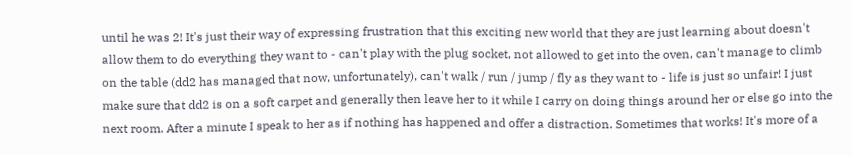until he was 2! It's just their way of expressing frustration that this exciting new world that they are just learning about doesn't allow them to do everything they want to - can't play with the plug socket, not allowed to get into the oven, can't manage to climb on the table (dd2 has managed that now, unfortunately), can't walk / run / jump / fly as they want to - life is just so unfair! I just make sure that dd2 is on a soft carpet and generally then leave her to it while I carry on doing things around her or else go into the next room. After a minute I speak to her as if nothing has happened and offer a distraction. Sometimes that works! It's more of a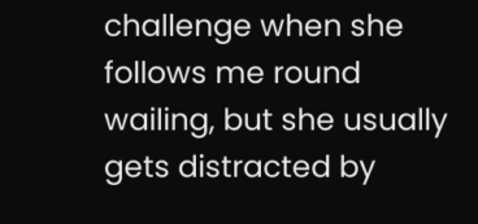challenge when she follows me round wailing, but she usually gets distracted by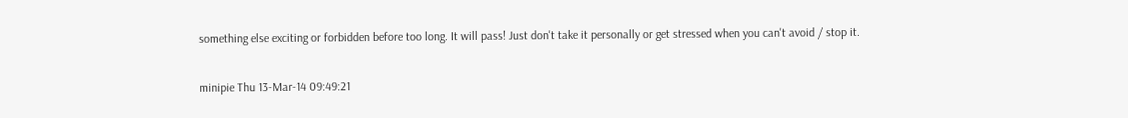something else exciting or forbidden before too long. It will pass! Just don't take it personally or get stressed when you can't avoid / stop it.

minipie Thu 13-Mar-14 09:49:21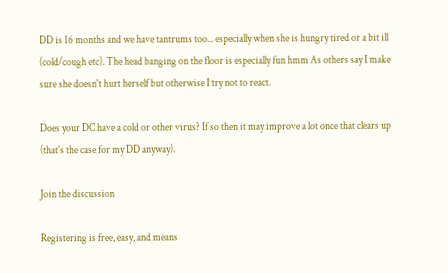DD is 16 months and we have tantrums too... especially when she is hungry tired or a bit ill (cold/cough etc). The head banging on the floor is especially fun hmm As others say I make sure she doesn't hurt herself but otherwise I try not to react.

Does your DC have a cold or other virus? If so then it may improve a lot once that clears up (that's the case for my DD anyway).

Join the discussion

Registering is free, easy, and means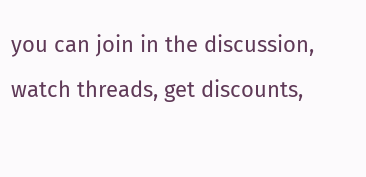you can join in the discussion, watch threads, get discounts,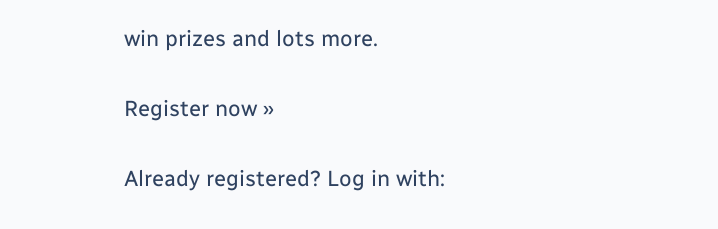win prizes and lots more.

Register now »

Already registered? Log in with: